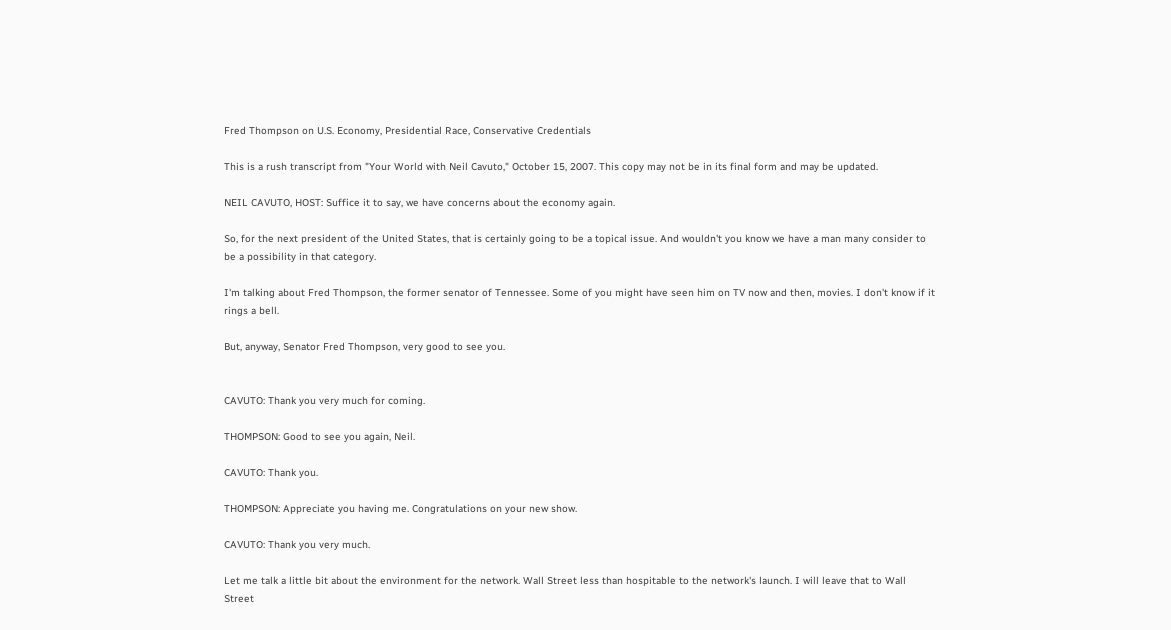Fred Thompson on U.S. Economy, Presidential Race, Conservative Credentials

This is a rush transcript from "Your World with Neil Cavuto," October 15, 2007. This copy may not be in its final form and may be updated.

NEIL CAVUTO, HOST: Suffice it to say, we have concerns about the economy again.

So, for the next president of the United States, that is certainly going to be a topical issue. And wouldn't you know we have a man many consider to be a possibility in that category.

I'm talking about Fred Thompson, the former senator of Tennessee. Some of you might have seen him on TV now and then, movies. I don't know if it rings a bell.

But, anyway, Senator Fred Thompson, very good to see you.


CAVUTO: Thank you very much for coming.

THOMPSON: Good to see you again, Neil.

CAVUTO: Thank you.

THOMPSON: Appreciate you having me. Congratulations on your new show.

CAVUTO: Thank you very much.

Let me talk a little bit about the environment for the network. Wall Street less than hospitable to the network's launch. I will leave that to Wall Street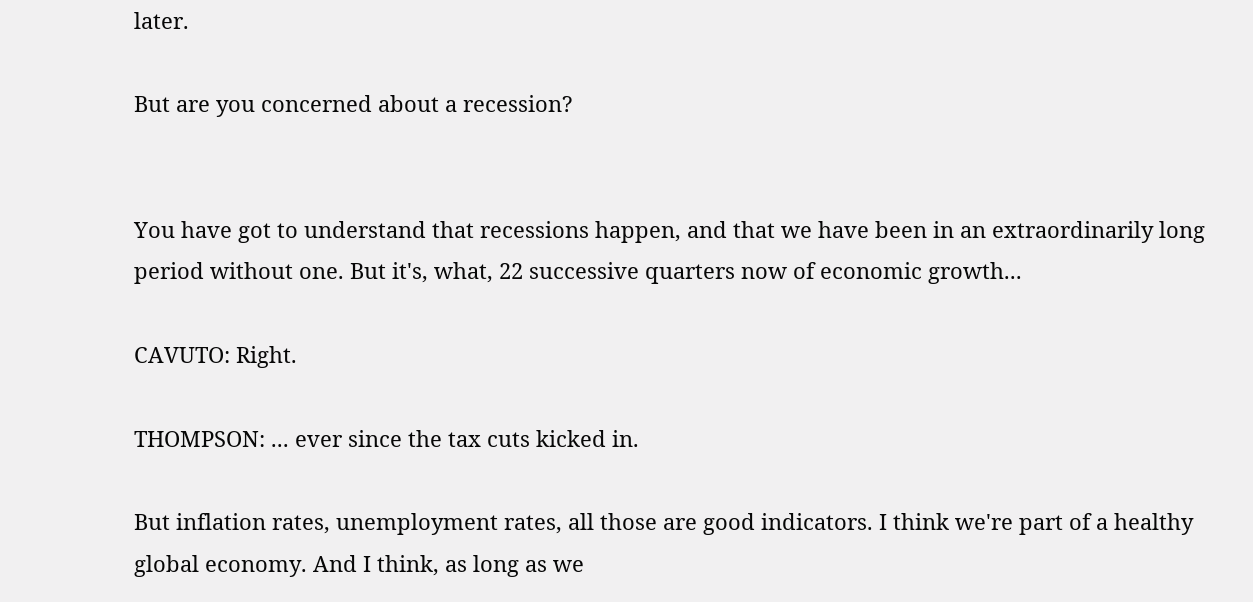later.

But are you concerned about a recession?


You have got to understand that recessions happen, and that we have been in an extraordinarily long period without one. But it's, what, 22 successive quarters now of economic growth...

CAVUTO: Right.

THOMPSON: ... ever since the tax cuts kicked in.

But inflation rates, unemployment rates, all those are good indicators. I think we're part of a healthy global economy. And I think, as long as we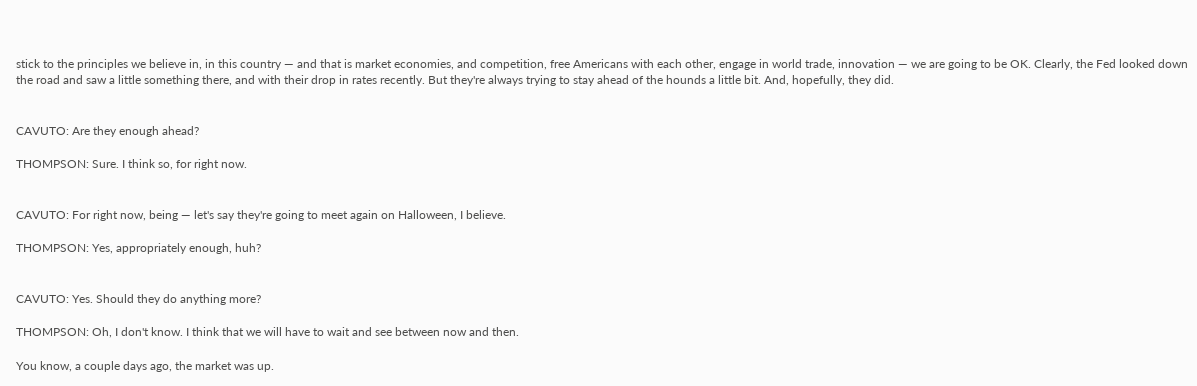stick to the principles we believe in, in this country — and that is market economies, and competition, free Americans with each other, engage in world trade, innovation — we are going to be OK. Clearly, the Fed looked down the road and saw a little something there, and with their drop in rates recently. But they're always trying to stay ahead of the hounds a little bit. And, hopefully, they did.


CAVUTO: Are they enough ahead?

THOMPSON: Sure. I think so, for right now.


CAVUTO: For right now, being — let's say they're going to meet again on Halloween, I believe.

THOMPSON: Yes, appropriately enough, huh?


CAVUTO: Yes. Should they do anything more?

THOMPSON: Oh, I don't know. I think that we will have to wait and see between now and then.

You know, a couple days ago, the market was up.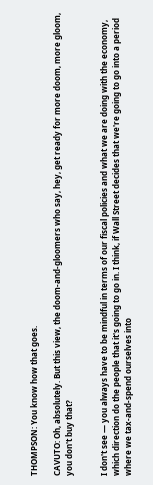THOMPSON: You know how that goes.

CAVUTO: Oh, absolutely. But this view, the doom-and-gloomers who say, hey, get ready for more doom, more gloom, you don't buy that?


I don't see — you always have to be mindful in terms of our fiscal policies and what we are doing with the economy, which direction do the people that it's going to go in. I think, if Wall Street decides that we're going to go into a period where we tax-and-spend ourselves into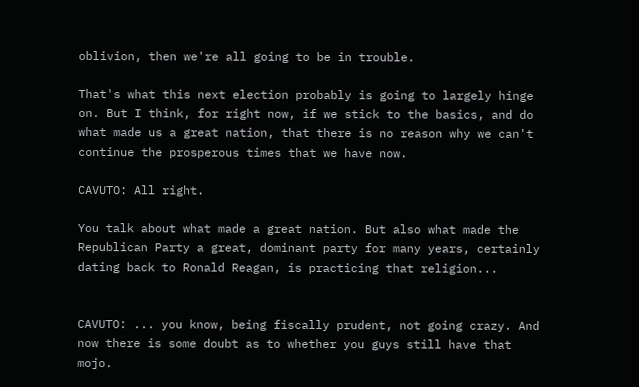oblivion, then we're all going to be in trouble.

That's what this next election probably is going to largely hinge on. But I think, for right now, if we stick to the basics, and do what made us a great nation, that there is no reason why we can't continue the prosperous times that we have now.

CAVUTO: All right.

You talk about what made a great nation. But also what made the Republican Party a great, dominant party for many years, certainly dating back to Ronald Reagan, is practicing that religion...


CAVUTO: ... you know, being fiscally prudent, not going crazy. And now there is some doubt as to whether you guys still have that mojo.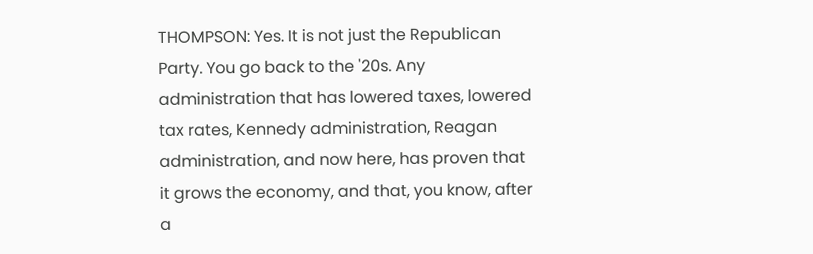THOMPSON: Yes. It is not just the Republican Party. You go back to the '20s. Any administration that has lowered taxes, lowered tax rates, Kennedy administration, Reagan administration, and now here, has proven that it grows the economy, and that, you know, after a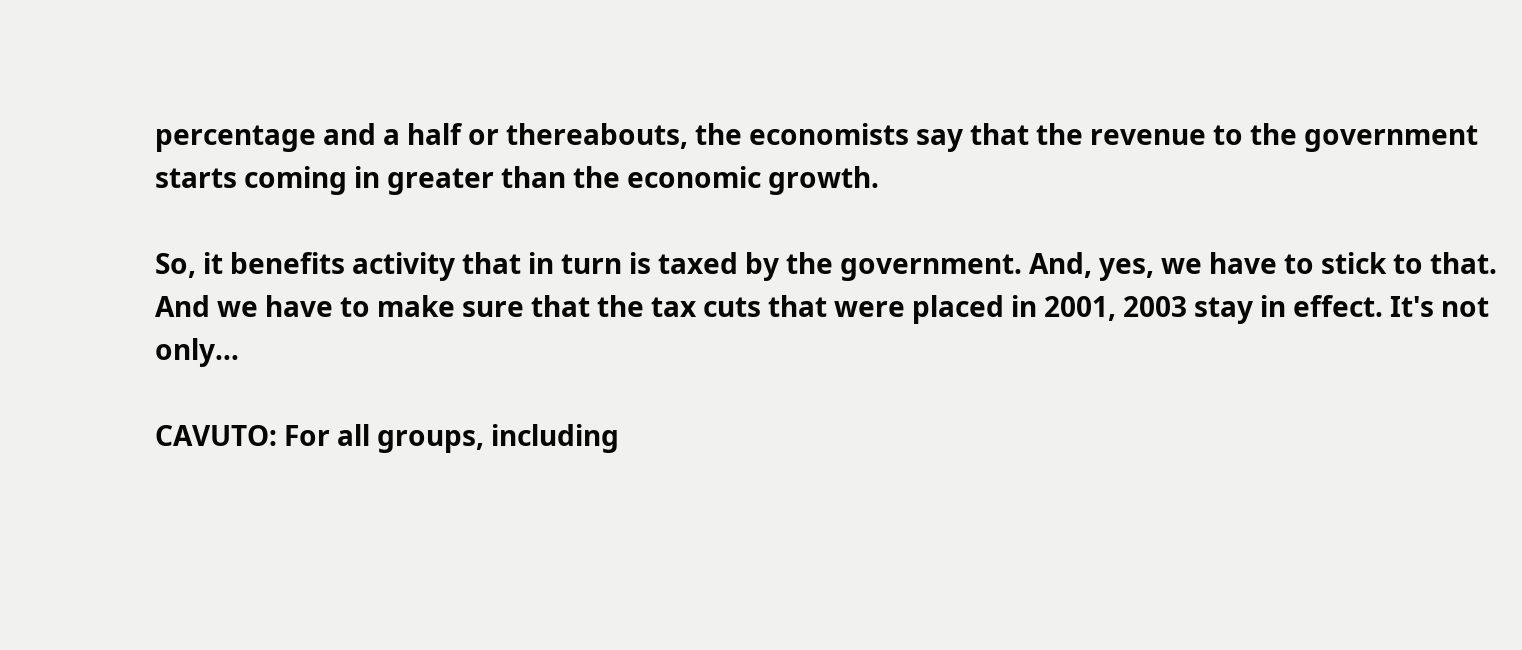percentage and a half or thereabouts, the economists say that the revenue to the government starts coming in greater than the economic growth.

So, it benefits activity that in turn is taxed by the government. And, yes, we have to stick to that. And we have to make sure that the tax cuts that were placed in 2001, 2003 stay in effect. It's not only...

CAVUTO: For all groups, including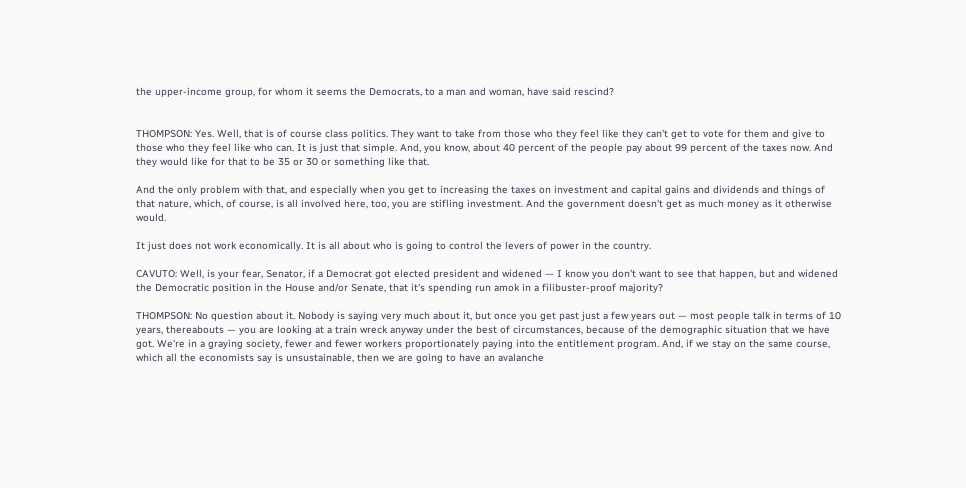the upper-income group, for whom it seems the Democrats, to a man and woman, have said rescind?


THOMPSON: Yes. Well, that is of course class politics. They want to take from those who they feel like they can't get to vote for them and give to those who they feel like who can. It is just that simple. And, you know, about 40 percent of the people pay about 99 percent of the taxes now. And they would like for that to be 35 or 30 or something like that.

And the only problem with that, and especially when you get to increasing the taxes on investment and capital gains and dividends and things of that nature, which, of course, is all involved here, too, you are stifling investment. And the government doesn't get as much money as it otherwise would.

It just does not work economically. It is all about who is going to control the levers of power in the country.

CAVUTO: Well, is your fear, Senator, if a Democrat got elected president and widened — I know you don't want to see that happen, but and widened the Democratic position in the House and/or Senate, that it's spending run amok in a filibuster-proof majority?

THOMPSON: No question about it. Nobody is saying very much about it, but once you get past just a few years out — most people talk in terms of 10 years, thereabouts — you are looking at a train wreck anyway under the best of circumstances, because of the demographic situation that we have got. We're in a graying society, fewer and fewer workers proportionately paying into the entitlement program. And, if we stay on the same course, which all the economists say is unsustainable, then we are going to have an avalanche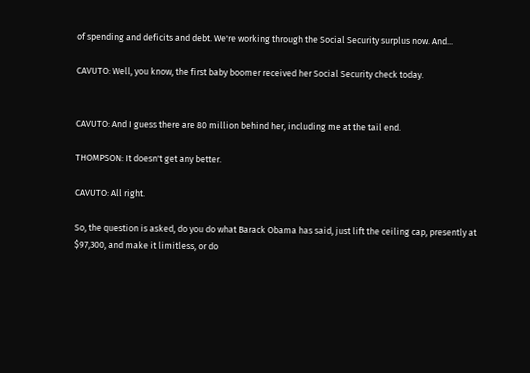of spending and deficits and debt. We're working through the Social Security surplus now. And...

CAVUTO: Well, you know, the first baby boomer received her Social Security check today.


CAVUTO: And I guess there are 80 million behind her, including me at the tail end.

THOMPSON: It doesn't get any better.

CAVUTO: All right.

So, the question is asked, do you do what Barack Obama has said, just lift the ceiling cap, presently at $97,300, and make it limitless, or do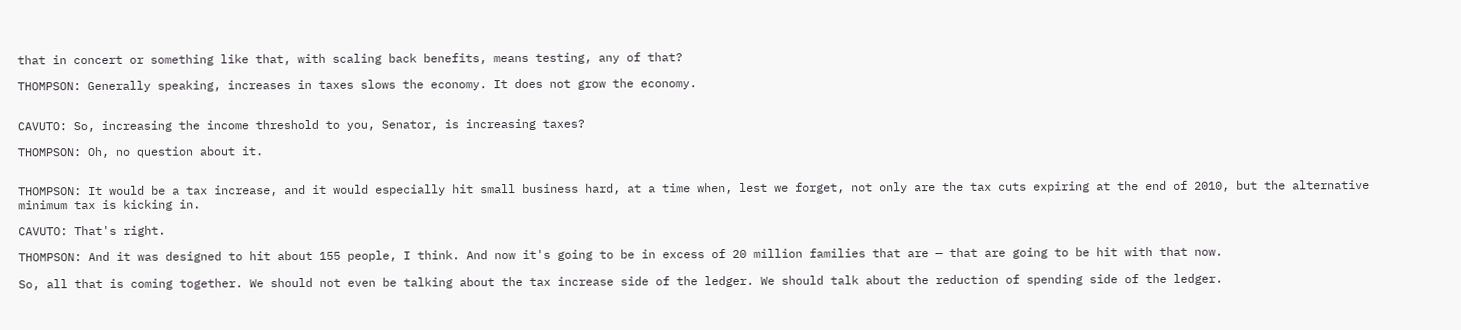that in concert or something like that, with scaling back benefits, means testing, any of that?

THOMPSON: Generally speaking, increases in taxes slows the economy. It does not grow the economy.


CAVUTO: So, increasing the income threshold to you, Senator, is increasing taxes?

THOMPSON: Oh, no question about it.


THOMPSON: It would be a tax increase, and it would especially hit small business hard, at a time when, lest we forget, not only are the tax cuts expiring at the end of 2010, but the alternative minimum tax is kicking in.

CAVUTO: That's right.

THOMPSON: And it was designed to hit about 155 people, I think. And now it's going to be in excess of 20 million families that are — that are going to be hit with that now.

So, all that is coming together. We should not even be talking about the tax increase side of the ledger. We should talk about the reduction of spending side of the ledger.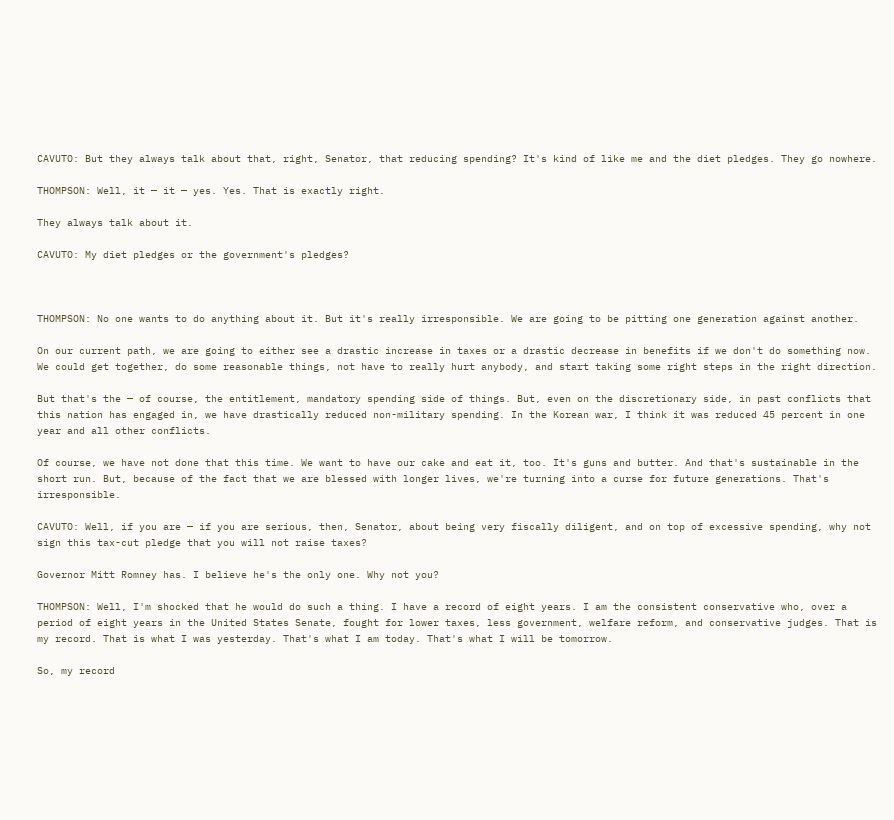CAVUTO: But they always talk about that, right, Senator, that reducing spending? It's kind of like me and the diet pledges. They go nowhere.

THOMPSON: Well, it — it — yes. Yes. That is exactly right.

They always talk about it.

CAVUTO: My diet pledges or the government's pledges?



THOMPSON: No one wants to do anything about it. But it's really irresponsible. We are going to be pitting one generation against another.

On our current path, we are going to either see a drastic increase in taxes or a drastic decrease in benefits if we don't do something now. We could get together, do some reasonable things, not have to really hurt anybody, and start taking some right steps in the right direction.

But that's the — of course, the entitlement, mandatory spending side of things. But, even on the discretionary side, in past conflicts that this nation has engaged in, we have drastically reduced non-military spending. In the Korean war, I think it was reduced 45 percent in one year and all other conflicts.

Of course, we have not done that this time. We want to have our cake and eat it, too. It's guns and butter. And that's sustainable in the short run. But, because of the fact that we are blessed with longer lives, we're turning into a curse for future generations. That's irresponsible.

CAVUTO: Well, if you are — if you are serious, then, Senator, about being very fiscally diligent, and on top of excessive spending, why not sign this tax-cut pledge that you will not raise taxes?

Governor Mitt Romney has. I believe he's the only one. Why not you?

THOMPSON: Well, I'm shocked that he would do such a thing. I have a record of eight years. I am the consistent conservative who, over a period of eight years in the United States Senate, fought for lower taxes, less government, welfare reform, and conservative judges. That is my record. That is what I was yesterday. That's what I am today. That's what I will be tomorrow.

So, my record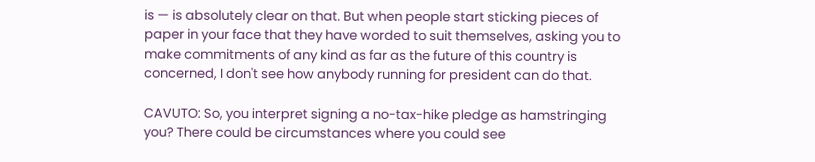is — is absolutely clear on that. But when people start sticking pieces of paper in your face that they have worded to suit themselves, asking you to make commitments of any kind as far as the future of this country is concerned, I don't see how anybody running for president can do that.

CAVUTO: So, you interpret signing a no-tax-hike pledge as hamstringing you? There could be circumstances where you could see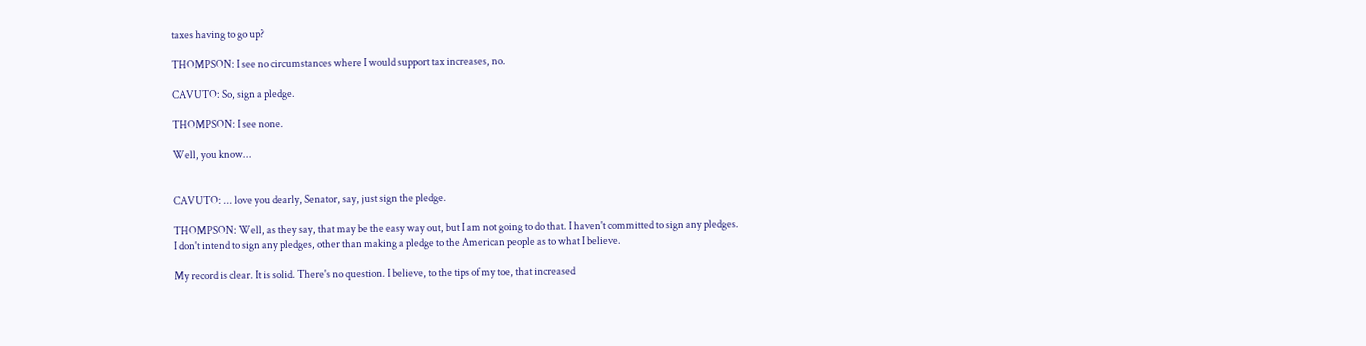taxes having to go up?

THOMPSON: I see no circumstances where I would support tax increases, no.

CAVUTO: So, sign a pledge.

THOMPSON: I see none.

Well, you know...


CAVUTO: ... love you dearly, Senator, say, just sign the pledge.

THOMPSON: Well, as they say, that may be the easy way out, but I am not going to do that. I haven't committed to sign any pledges. I don't intend to sign any pledges, other than making a pledge to the American people as to what I believe.

My record is clear. It is solid. There's no question. I believe, to the tips of my toe, that increased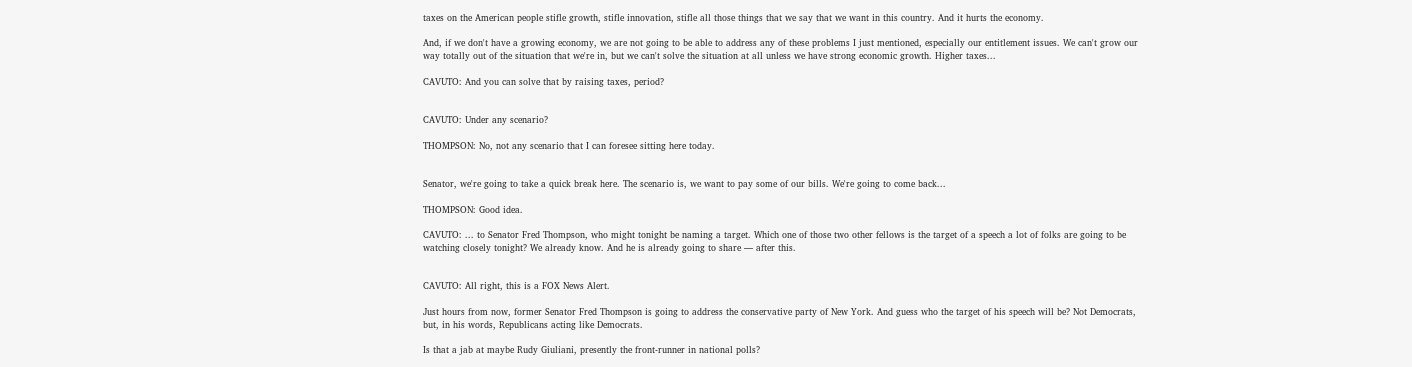taxes on the American people stifle growth, stifle innovation, stifle all those things that we say that we want in this country. And it hurts the economy.

And, if we don't have a growing economy, we are not going to be able to address any of these problems I just mentioned, especially our entitlement issues. We can't grow our way totally out of the situation that we're in, but we can't solve the situation at all unless we have strong economic growth. Higher taxes...

CAVUTO: And you can solve that by raising taxes, period?


CAVUTO: Under any scenario?

THOMPSON: No, not any scenario that I can foresee sitting here today.


Senator, we're going to take a quick break here. The scenario is, we want to pay some of our bills. We're going to come back...

THOMPSON: Good idea.

CAVUTO: ... to Senator Fred Thompson, who might tonight be naming a target. Which one of those two other fellows is the target of a speech a lot of folks are going to be watching closely tonight? We already know. And he is already going to share — after this.


CAVUTO: All right, this is a FOX News Alert.

Just hours from now, former Senator Fred Thompson is going to address the conservative party of New York. And guess who the target of his speech will be? Not Democrats, but, in his words, Republicans acting like Democrats.

Is that a jab at maybe Rudy Giuliani, presently the front-runner in national polls?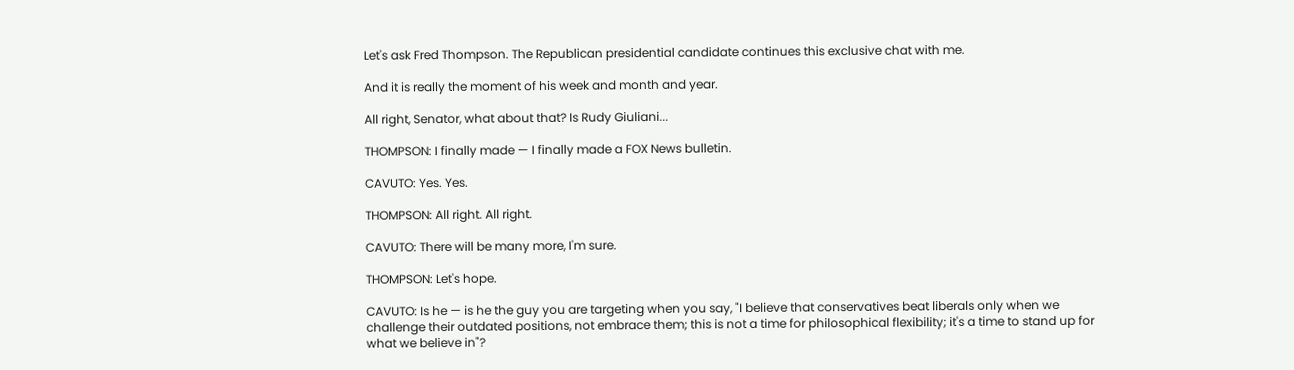Let's ask Fred Thompson. The Republican presidential candidate continues this exclusive chat with me.

And it is really the moment of his week and month and year.

All right, Senator, what about that? Is Rudy Giuliani...

THOMPSON: I finally made — I finally made a FOX News bulletin.

CAVUTO: Yes. Yes.

THOMPSON: All right. All right.

CAVUTO: There will be many more, I'm sure.

THOMPSON: Let's hope.

CAVUTO: Is he — is he the guy you are targeting when you say, "I believe that conservatives beat liberals only when we challenge their outdated positions, not embrace them; this is not a time for philosophical flexibility; it's a time to stand up for what we believe in"?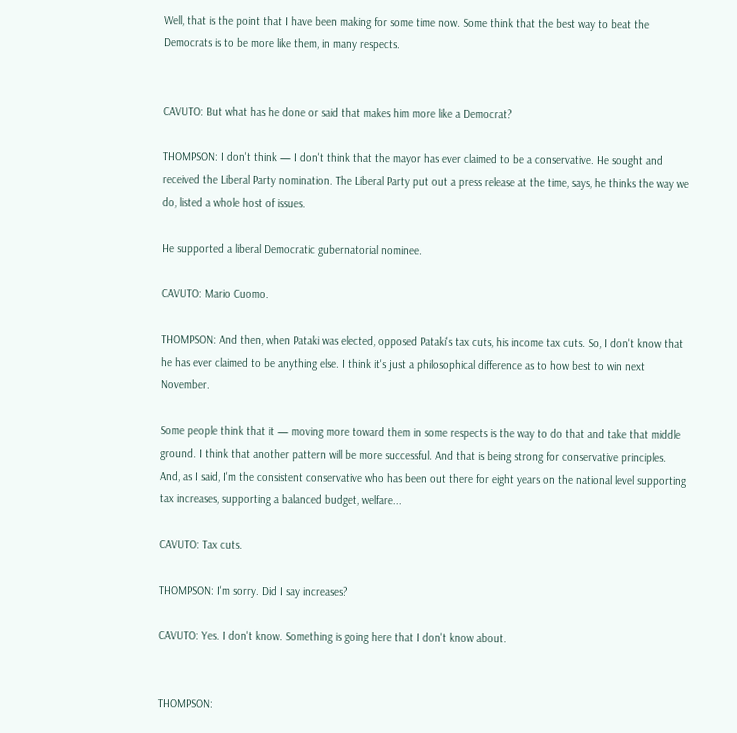Well, that is the point that I have been making for some time now. Some think that the best way to beat the Democrats is to be more like them, in many respects.


CAVUTO: But what has he done or said that makes him more like a Democrat?

THOMPSON: I don't think — I don't think that the mayor has ever claimed to be a conservative. He sought and received the Liberal Party nomination. The Liberal Party put out a press release at the time, says, he thinks the way we do, listed a whole host of issues.

He supported a liberal Democratic gubernatorial nominee.

CAVUTO: Mario Cuomo.

THOMPSON: And then, when Pataki was elected, opposed Pataki's tax cuts, his income tax cuts. So, I don't know that he has ever claimed to be anything else. I think it's just a philosophical difference as to how best to win next November.

Some people think that it — moving more toward them in some respects is the way to do that and take that middle ground. I think that another pattern will be more successful. And that is being strong for conservative principles. And, as I said, I'm the consistent conservative who has been out there for eight years on the national level supporting tax increases, supporting a balanced budget, welfare...

CAVUTO: Tax cuts.

THOMPSON: I'm sorry. Did I say increases?

CAVUTO: Yes. I don't know. Something is going here that I don't know about.


THOMPSON: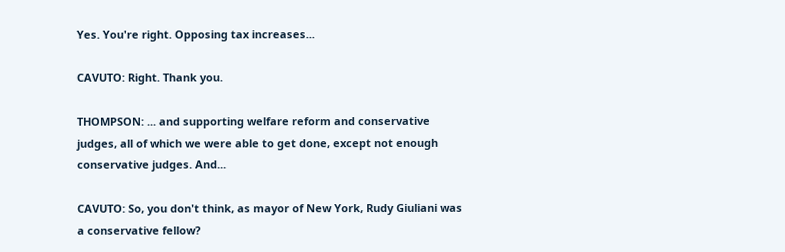Yes. You're right. Opposing tax increases...

CAVUTO: Right. Thank you.

THOMPSON: ... and supporting welfare reform and conservative judges, all of which we were able to get done, except not enough conservative judges. And...

CAVUTO: So, you don't think, as mayor of New York, Rudy Giuliani was a conservative fellow?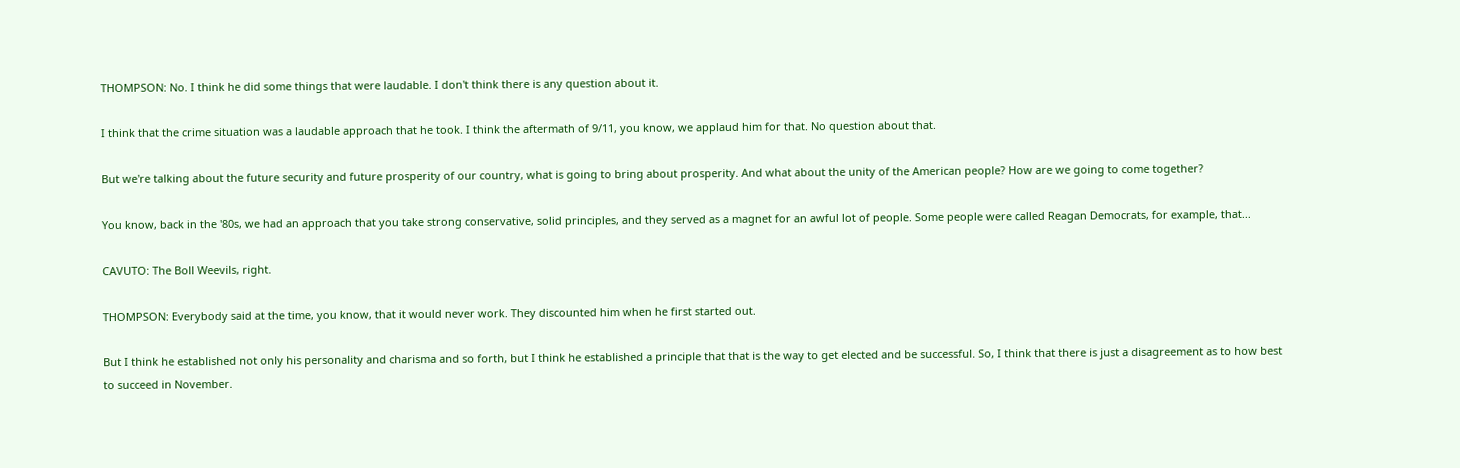THOMPSON: No. I think he did some things that were laudable. I don't think there is any question about it.

I think that the crime situation was a laudable approach that he took. I think the aftermath of 9/11, you know, we applaud him for that. No question about that.

But we're talking about the future security and future prosperity of our country, what is going to bring about prosperity. And what about the unity of the American people? How are we going to come together?

You know, back in the '80s, we had an approach that you take strong conservative, solid principles, and they served as a magnet for an awful lot of people. Some people were called Reagan Democrats, for example, that...

CAVUTO: The Boll Weevils, right.

THOMPSON: Everybody said at the time, you know, that it would never work. They discounted him when he first started out.

But I think he established not only his personality and charisma and so forth, but I think he established a principle that that is the way to get elected and be successful. So, I think that there is just a disagreement as to how best to succeed in November.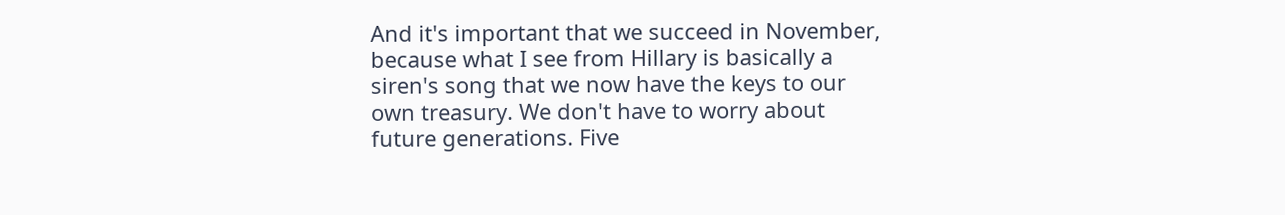And it's important that we succeed in November, because what I see from Hillary is basically a siren's song that we now have the keys to our own treasury. We don't have to worry about future generations. Five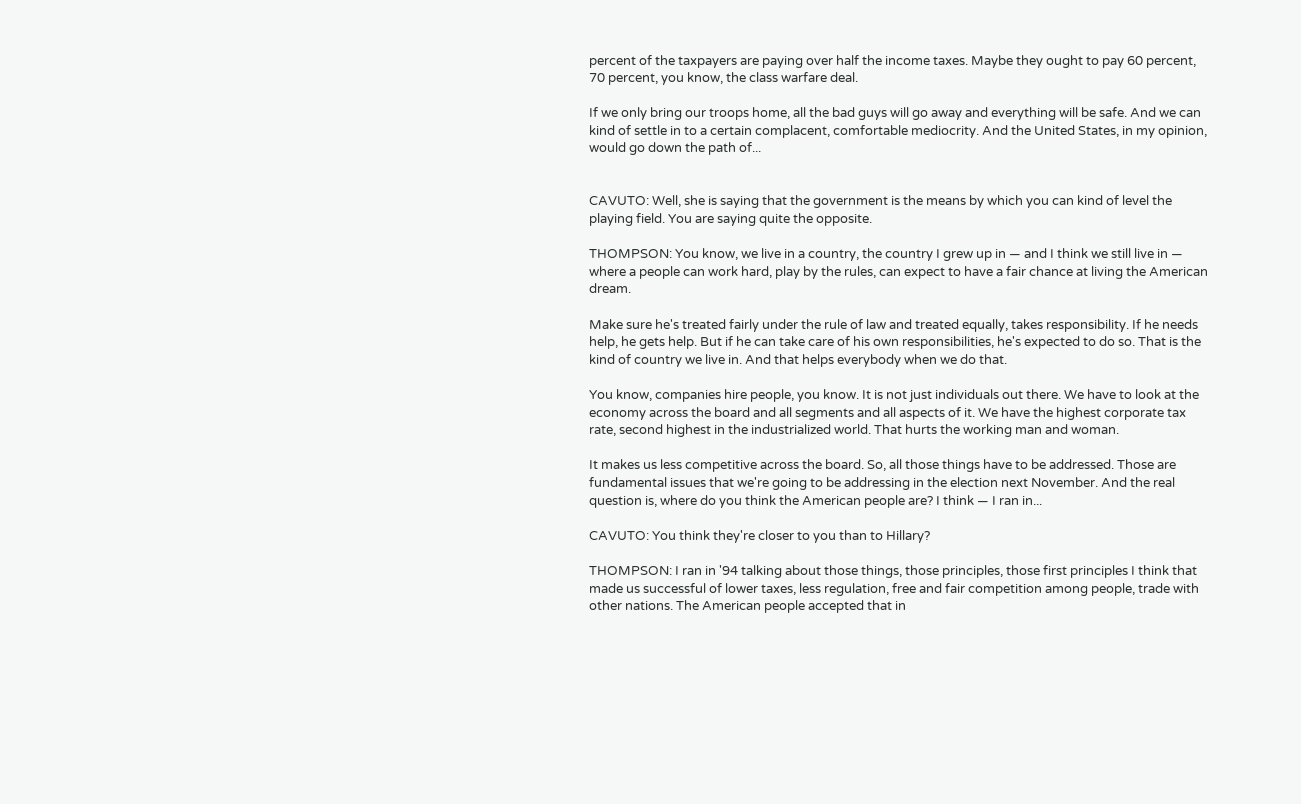percent of the taxpayers are paying over half the income taxes. Maybe they ought to pay 60 percent, 70 percent, you know, the class warfare deal.

If we only bring our troops home, all the bad guys will go away and everything will be safe. And we can kind of settle in to a certain complacent, comfortable mediocrity. And the United States, in my opinion, would go down the path of...


CAVUTO: Well, she is saying that the government is the means by which you can kind of level the playing field. You are saying quite the opposite.

THOMPSON: You know, we live in a country, the country I grew up in — and I think we still live in — where a people can work hard, play by the rules, can expect to have a fair chance at living the American dream.

Make sure he's treated fairly under the rule of law and treated equally, takes responsibility. If he needs help, he gets help. But if he can take care of his own responsibilities, he's expected to do so. That is the kind of country we live in. And that helps everybody when we do that.

You know, companies hire people, you know. It is not just individuals out there. We have to look at the economy across the board and all segments and all aspects of it. We have the highest corporate tax rate, second highest in the industrialized world. That hurts the working man and woman.

It makes us less competitive across the board. So, all those things have to be addressed. Those are fundamental issues that we're going to be addressing in the election next November. And the real question is, where do you think the American people are? I think — I ran in...

CAVUTO: You think they're closer to you than to Hillary?

THOMPSON: I ran in '94 talking about those things, those principles, those first principles I think that made us successful of lower taxes, less regulation, free and fair competition among people, trade with other nations. The American people accepted that in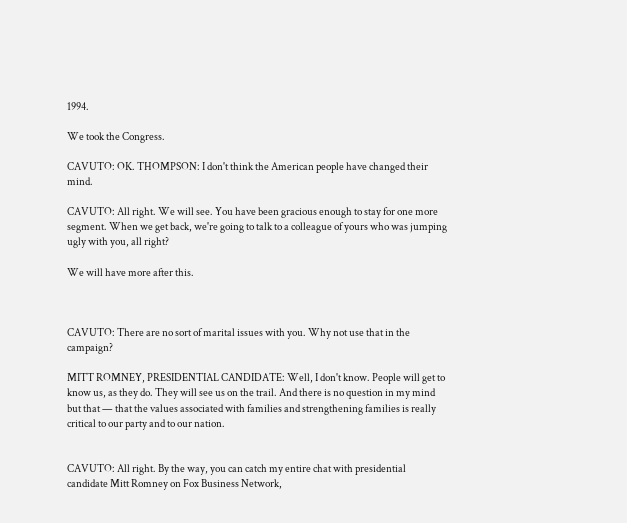1994.

We took the Congress.

CAVUTO: OK. THOMPSON: I don't think the American people have changed their mind.

CAVUTO: All right. We will see. You have been gracious enough to stay for one more segment. When we get back, we're going to talk to a colleague of yours who was jumping ugly with you, all right?

We will have more after this.



CAVUTO: There are no sort of marital issues with you. Why not use that in the campaign?

MITT ROMNEY, PRESIDENTIAL CANDIDATE: Well, I don't know. People will get to know us, as they do. They will see us on the trail. And there is no question in my mind but that — that the values associated with families and strengthening families is really critical to our party and to our nation.


CAVUTO: All right. By the way, you can catch my entire chat with presidential candidate Mitt Romney on Fox Business Network,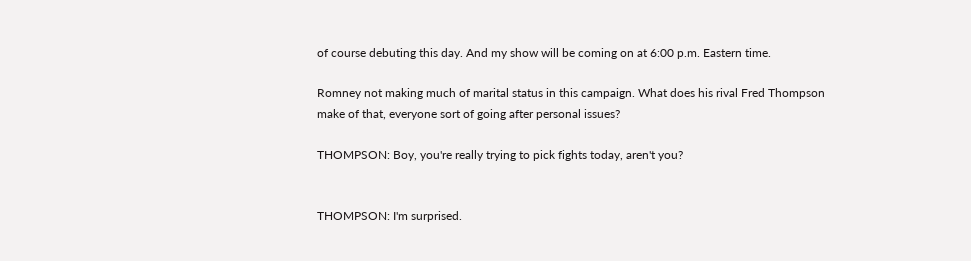of course debuting this day. And my show will be coming on at 6:00 p.m. Eastern time.

Romney not making much of marital status in this campaign. What does his rival Fred Thompson make of that, everyone sort of going after personal issues?

THOMPSON: Boy, you're really trying to pick fights today, aren't you?


THOMPSON: I'm surprised.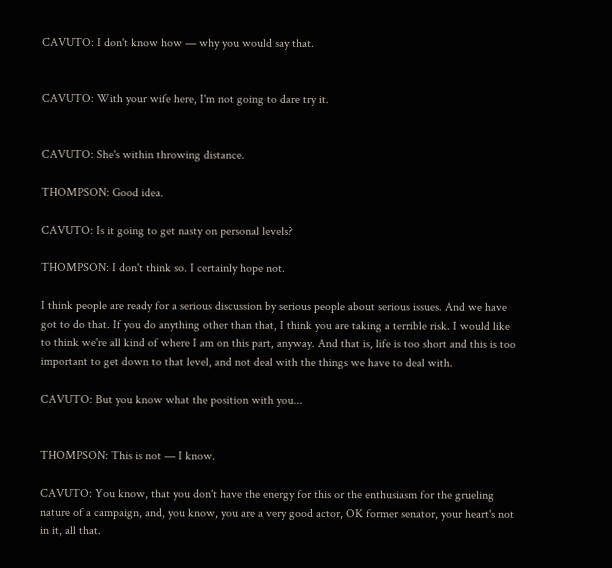CAVUTO: I don't know how — why you would say that.


CAVUTO: With your wife here, I'm not going to dare try it.


CAVUTO: She's within throwing distance.

THOMPSON: Good idea.

CAVUTO: Is it going to get nasty on personal levels?

THOMPSON: I don't think so. I certainly hope not.

I think people are ready for a serious discussion by serious people about serious issues. And we have got to do that. If you do anything other than that, I think you are taking a terrible risk. I would like to think we're all kind of where I am on this part, anyway. And that is, life is too short and this is too important to get down to that level, and not deal with the things we have to deal with.

CAVUTO: But you know what the position with you...


THOMPSON: This is not — I know.

CAVUTO: You know, that you don't have the energy for this or the enthusiasm for the grueling nature of a campaign, and, you know, you are a very good actor, OK former senator, your heart's not in it, all that.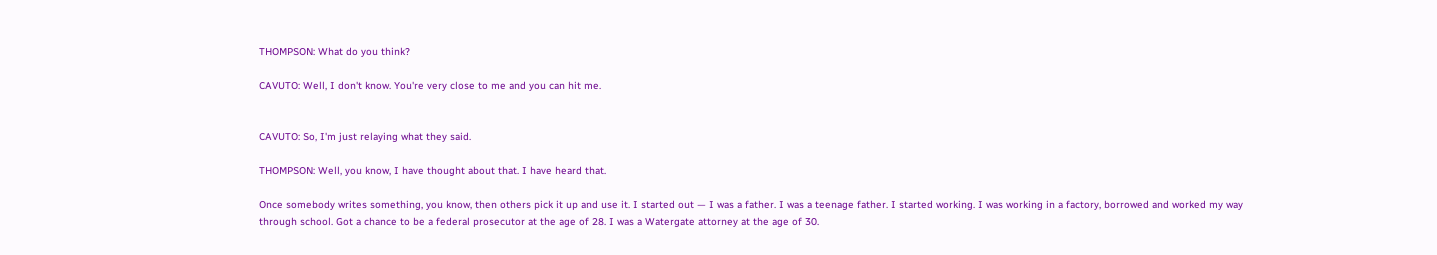THOMPSON: What do you think?

CAVUTO: Well, I don't know. You're very close to me and you can hit me.


CAVUTO: So, I'm just relaying what they said.

THOMPSON: Well, you know, I have thought about that. I have heard that.

Once somebody writes something, you know, then others pick it up and use it. I started out — I was a father. I was a teenage father. I started working. I was working in a factory, borrowed and worked my way through school. Got a chance to be a federal prosecutor at the age of 28. I was a Watergate attorney at the age of 30.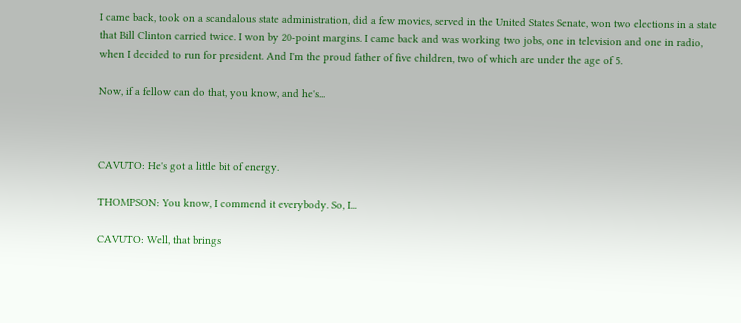I came back, took on a scandalous state administration, did a few movies, served in the United States Senate, won two elections in a state that Bill Clinton carried twice. I won by 20-point margins. I came back and was working two jobs, one in television and one in radio, when I decided to run for president. And I'm the proud father of five children, two of which are under the age of 5.

Now, if a fellow can do that, you know, and he's...



CAVUTO: He's got a little bit of energy.

THOMPSON: You know, I commend it everybody. So, I...

CAVUTO: Well, that brings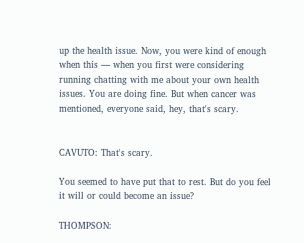up the health issue. Now, you were kind of enough when this — when you first were considering running chatting with me about your own health issues. You are doing fine. But when cancer was mentioned, everyone said, hey, that's scary.


CAVUTO: That's scary.

You seemed to have put that to rest. But do you feel it will or could become an issue?

THOMPSON: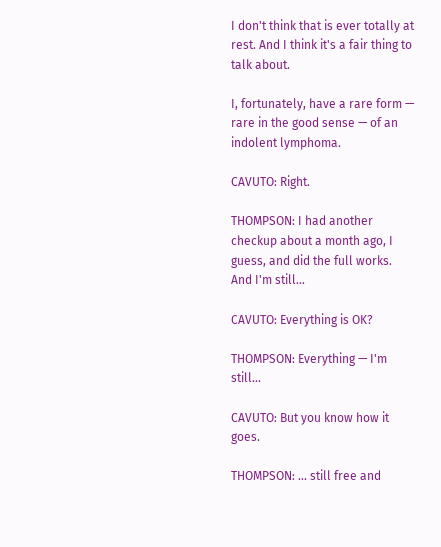I don't think that is ever totally at rest. And I think it's a fair thing to talk about.

I, fortunately, have a rare form — rare in the good sense — of an indolent lymphoma.

CAVUTO: Right.

THOMPSON: I had another checkup about a month ago, I guess, and did the full works. And I'm still...

CAVUTO: Everything is OK?

THOMPSON: Everything — I'm still...

CAVUTO: But you know how it goes.

THOMPSON: ... still free and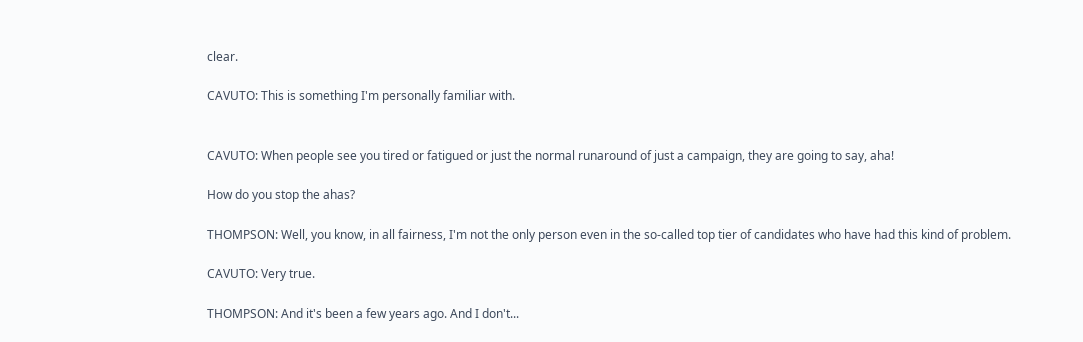clear.

CAVUTO: This is something I'm personally familiar with.


CAVUTO: When people see you tired or fatigued or just the normal runaround of just a campaign, they are going to say, aha!

How do you stop the ahas?

THOMPSON: Well, you know, in all fairness, I'm not the only person even in the so-called top tier of candidates who have had this kind of problem.

CAVUTO: Very true.

THOMPSON: And it's been a few years ago. And I don't...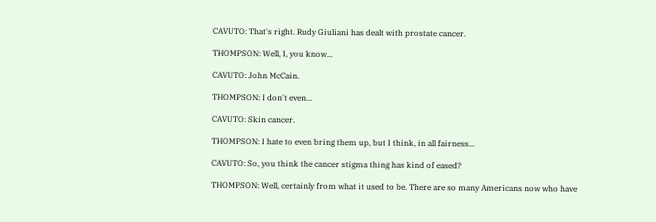CAVUTO: That's right. Rudy Giuliani has dealt with prostate cancer.

THOMPSON: Well, I, you know...

CAVUTO: John McCain.

THOMPSON: I don't even...

CAVUTO: Skin cancer.

THOMPSON: I hate to even bring them up, but I think, in all fairness...

CAVUTO: So, you think the cancer stigma thing has kind of eased?

THOMPSON: Well, certainly from what it used to be. There are so many Americans now who have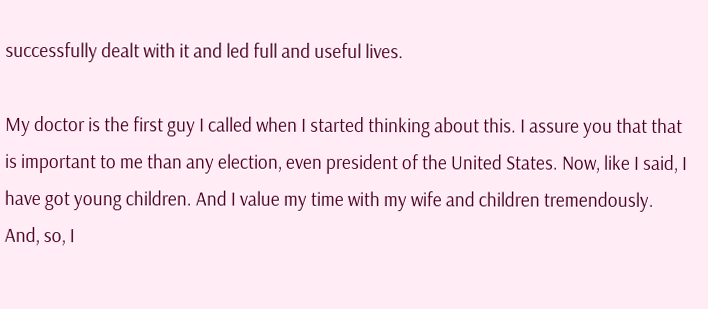successfully dealt with it and led full and useful lives.

My doctor is the first guy I called when I started thinking about this. I assure you that that is important to me than any election, even president of the United States. Now, like I said, I have got young children. And I value my time with my wife and children tremendously. And, so, I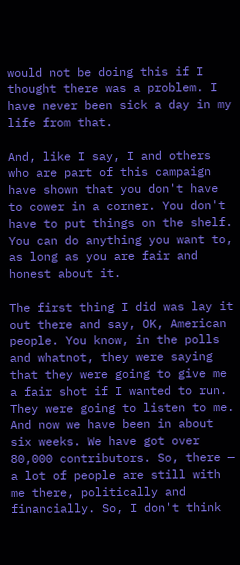would not be doing this if I thought there was a problem. I have never been sick a day in my life from that.

And, like I say, I and others who are part of this campaign have shown that you don't have to cower in a corner. You don't have to put things on the shelf. You can do anything you want to, as long as you are fair and honest about it.

The first thing I did was lay it out there and say, OK, American people. You know, in the polls and whatnot, they were saying that they were going to give me a fair shot if I wanted to run. They were going to listen to me. And now we have been in about six weeks. We have got over 80,000 contributors. So, there — a lot of people are still with me there, politically and financially. So, I don't think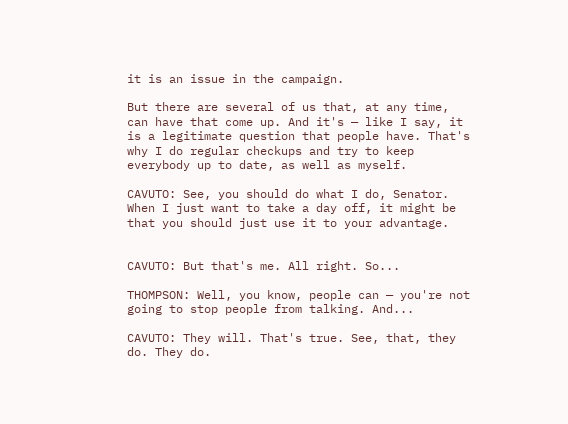it is an issue in the campaign.

But there are several of us that, at any time, can have that come up. And it's — like I say, it is a legitimate question that people have. That's why I do regular checkups and try to keep everybody up to date, as well as myself.

CAVUTO: See, you should do what I do, Senator. When I just want to take a day off, it might be that you should just use it to your advantage.


CAVUTO: But that's me. All right. So...

THOMPSON: Well, you know, people can — you're not going to stop people from talking. And...

CAVUTO: They will. That's true. See, that, they do. They do.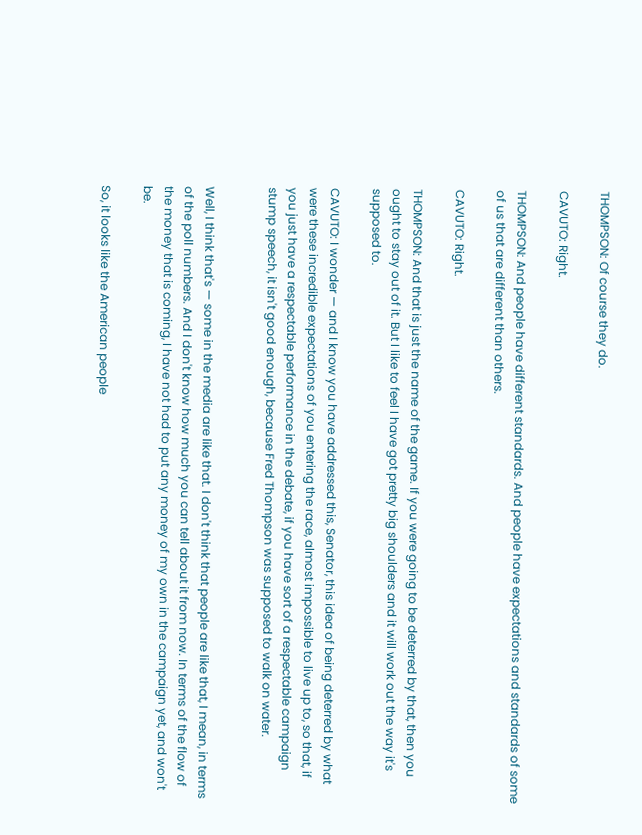THOMPSON: Of course they do.

CAVUTO: Right.

THOMPSON: And people have different standards. And people have expectations and standards of some of us that are different than others.

CAVUTO: Right.

THOMPSON: And that is just the name of the game. If you were going to be deterred by that, then you ought to stay out of it. But I like to feel I have got pretty big shoulders and it will work out the way it's supposed to.

CAVUTO: I wonder — and I know you have addressed this, Senator, this idea of being deterred by what were these incredible expectations of you entering the race, almost impossible to live up to, so that, if you just have a respectable performance in the debate, if you have sort of a respectable campaign stump speech, it isn't good enough, because Fred Thompson was supposed to walk on water.


Well, I think that's — some in the media are like that. I don't think that people are like that, I mean, in terms of the poll numbers. And I don't know how much you can tell about it from now. In terms of the flow of the money that is coming, I have not had to put any money of my own in the campaign yet, and won't be.

So, it looks like the American people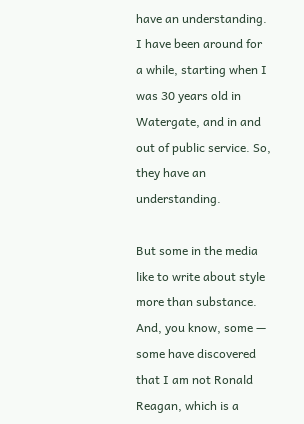have an understanding. I have been around for a while, starting when I was 30 years old in Watergate, and in and out of public service. So, they have an understanding.

But some in the media like to write about style more than substance. And, you know, some — some have discovered that I am not Ronald Reagan, which is a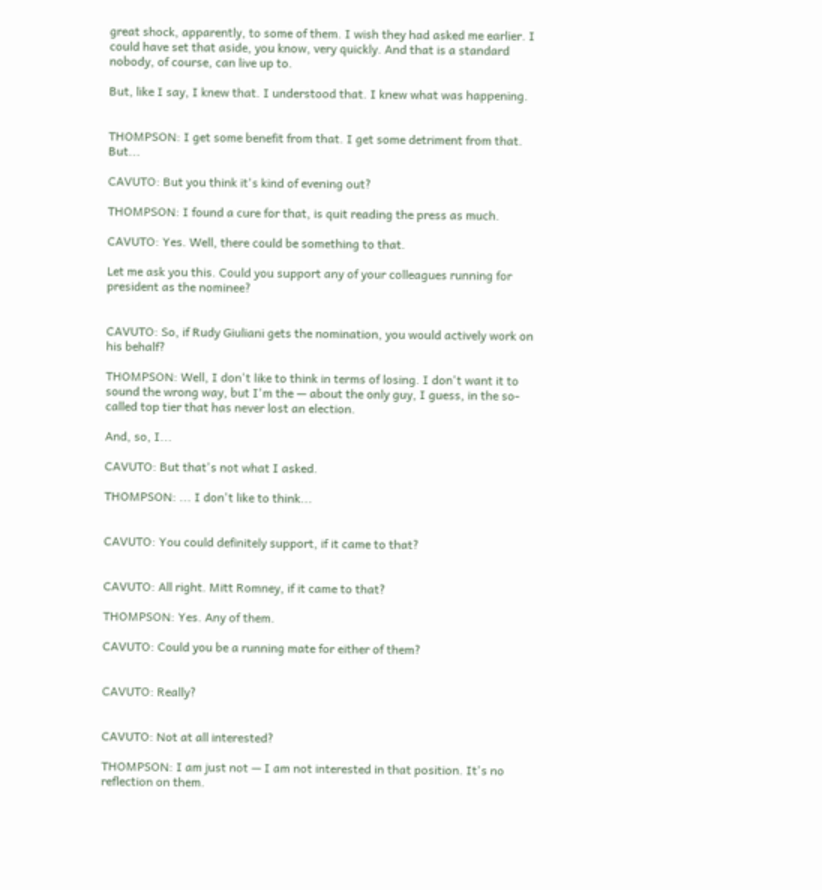great shock, apparently, to some of them. I wish they had asked me earlier. I could have set that aside, you know, very quickly. And that is a standard nobody, of course, can live up to.

But, like I say, I knew that. I understood that. I knew what was happening.


THOMPSON: I get some benefit from that. I get some detriment from that. But...

CAVUTO: But you think it's kind of evening out?

THOMPSON: I found a cure for that, is quit reading the press as much.

CAVUTO: Yes. Well, there could be something to that.

Let me ask you this. Could you support any of your colleagues running for president as the nominee?


CAVUTO: So, if Rudy Giuliani gets the nomination, you would actively work on his behalf?

THOMPSON: Well, I don't like to think in terms of losing. I don't want it to sound the wrong way, but I'm the — about the only guy, I guess, in the so-called top tier that has never lost an election.

And, so, I...

CAVUTO: But that's not what I asked.

THOMPSON: ... I don't like to think...


CAVUTO: You could definitely support, if it came to that?


CAVUTO: All right. Mitt Romney, if it came to that?

THOMPSON: Yes. Any of them.

CAVUTO: Could you be a running mate for either of them?


CAVUTO: Really?


CAVUTO: Not at all interested?

THOMPSON: I am just not — I am not interested in that position. It's no reflection on them.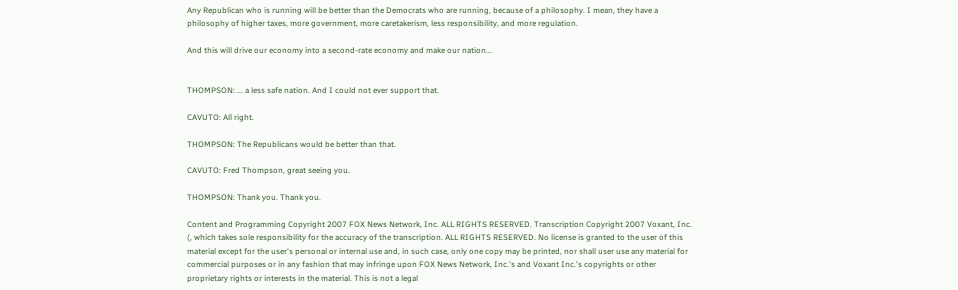Any Republican who is running will be better than the Democrats who are running, because of a philosophy. I mean, they have a philosophy of higher taxes, more government, more caretakerism, less responsibility, and more regulation.

And this will drive our economy into a second-rate economy and make our nation...


THOMPSON: ... a less safe nation. And I could not ever support that.

CAVUTO: All right.

THOMPSON: The Republicans would be better than that.

CAVUTO: Fred Thompson, great seeing you.

THOMPSON: Thank you. Thank you.

Content and Programming Copyright 2007 FOX News Network, Inc. ALL RIGHTS RESERVED. Transcription Copyright 2007 Voxant, Inc. (, which takes sole responsibility for the accuracy of the transcription. ALL RIGHTS RESERVED. No license is granted to the user of this material except for the user's personal or internal use and, in such case, only one copy may be printed, nor shall user use any material for commercial purposes or in any fashion that may infringe upon FOX News Network, Inc.'s and Voxant Inc.'s copyrights or other proprietary rights or interests in the material. This is not a legal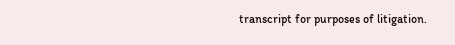transcript for purposes of litigation.